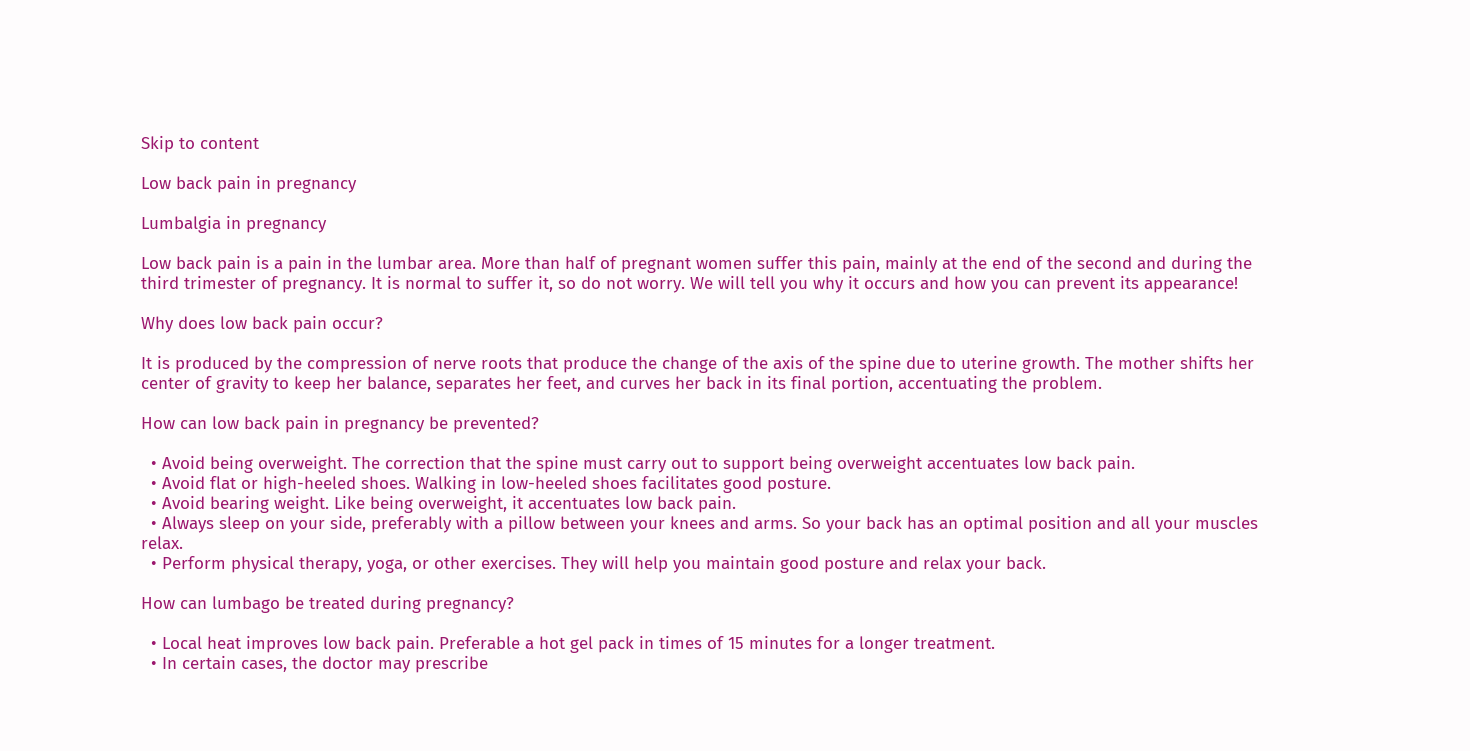Skip to content

Low back pain in pregnancy

Lumbalgia in pregnancy

Low back pain is a pain in the lumbar area. More than half of pregnant women suffer this pain, mainly at the end of the second and during the third trimester of pregnancy. It is normal to suffer it, so do not worry. We will tell you why it occurs and how you can prevent its appearance!

Why does low back pain occur?

It is produced by the compression of nerve roots that produce the change of the axis of the spine due to uterine growth. The mother shifts her center of gravity to keep her balance, separates her feet, and curves her back in its final portion, accentuating the problem.

How can low back pain in pregnancy be prevented?

  • Avoid being overweight. The correction that the spine must carry out to support being overweight accentuates low back pain.
  • Avoid flat or high-heeled shoes. Walking in low-heeled shoes facilitates good posture.
  • Avoid bearing weight. Like being overweight, it accentuates low back pain.
  • Always sleep on your side, preferably with a pillow between your knees and arms. So your back has an optimal position and all your muscles relax.
  • Perform physical therapy, yoga, or other exercises. They will help you maintain good posture and relax your back.

How can lumbago be treated during pregnancy?

  • Local heat improves low back pain. Preferable a hot gel pack in times of 15 minutes for a longer treatment.
  • In certain cases, the doctor may prescribe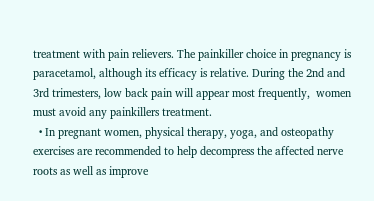treatment with pain relievers. The painkiller choice in pregnancy is paracetamol, although its efficacy is relative. During the 2nd and 3rd trimesters, low back pain will appear most frequently,  women must avoid any painkillers treatment.
  • In pregnant women, physical therapy, yoga, and osteopathy exercises are recommended to help decompress the affected nerve roots as well as improve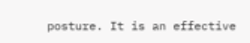posture. It is an effective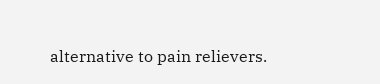alternative to pain relievers.